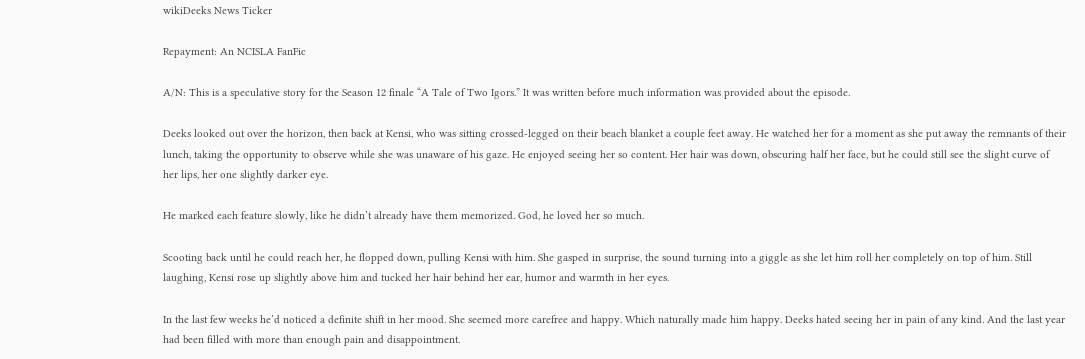wikiDeeks News Ticker

Repayment: An NCISLA FanFic

A/N: This is a speculative story for the Season 12 finale “A Tale of Two Igors.” It was written before much information was provided about the episode.

Deeks looked out over the horizon, then back at Kensi, who was sitting crossed-legged on their beach blanket a couple feet away. He watched her for a moment as she put away the remnants of their lunch, taking the opportunity to observe while she was unaware of his gaze. He enjoyed seeing her so content. Her hair was down, obscuring half her face, but he could still see the slight curve of her lips, her one slightly darker eye.

He marked each feature slowly, like he didn’t already have them memorized. God, he loved her so much.

Scooting back until he could reach her, he flopped down, pulling Kensi with him. She gasped in surprise, the sound turning into a giggle as she let him roll her completely on top of him. Still laughing, Kensi rose up slightly above him and tucked her hair behind her ear, humor and warmth in her eyes.

In the last few weeks he’d noticed a definite shift in her mood. She seemed more carefree and happy. Which naturally made him happy. Deeks hated seeing her in pain of any kind. And the last year had been filled with more than enough pain and disappointment.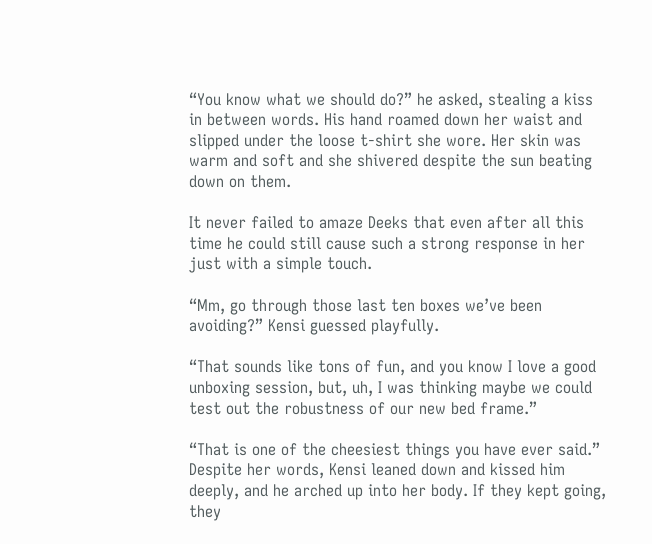“You know what we should do?” he asked, stealing a kiss in between words. His hand roamed down her waist and slipped under the loose t-shirt she wore. Her skin was warm and soft and she shivered despite the sun beating down on them.

It never failed to amaze Deeks that even after all this time he could still cause such a strong response in her just with a simple touch.

“Mm, go through those last ten boxes we’ve been avoiding?” Kensi guessed playfully.

“That sounds like tons of fun, and you know I love a good unboxing session, but, uh, I was thinking maybe we could test out the robustness of our new bed frame.”

“That is one of the cheesiest things you have ever said.” Despite her words, Kensi leaned down and kissed him deeply, and he arched up into her body. If they kept going, they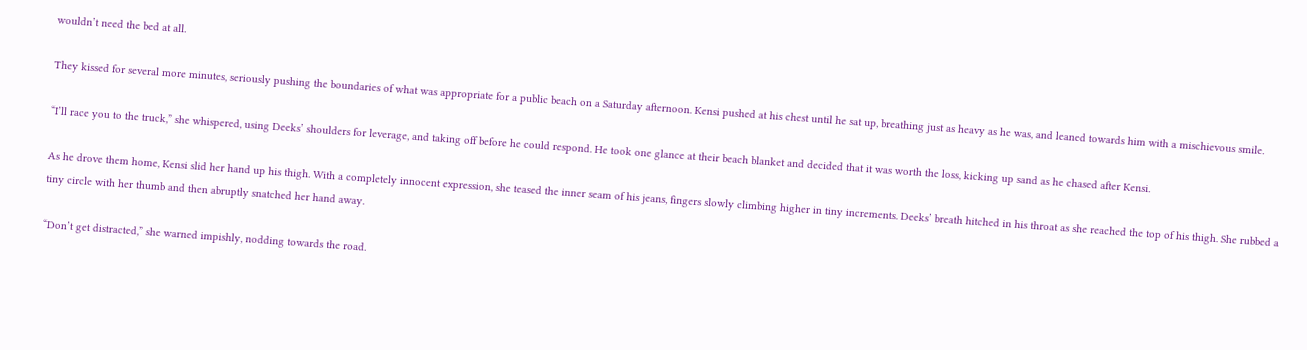wouldn’t need the bed at all.

They kissed for several more minutes, seriously pushing the boundaries of what was appropriate for a public beach on a Saturday afternoon. Kensi pushed at his chest until he sat up, breathing just as heavy as he was, and leaned towards him with a mischievous smile.

“I’ll race you to the truck,” she whispered, using Deeks’ shoulders for leverage, and taking off before he could respond. He took one glance at their beach blanket and decided that it was worth the loss, kicking up sand as he chased after Kensi.

As he drove them home, Kensi slid her hand up his thigh. With a completely innocent expression, she teased the inner seam of his jeans, fingers slowly climbing higher in tiny increments. Deeks’ breath hitched in his throat as she reached the top of his thigh. She rubbed a tiny circle with her thumb and then abruptly snatched her hand away.

“Don’t get distracted,” she warned impishly, nodding towards the road.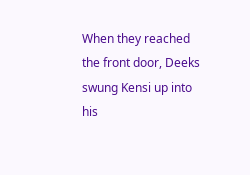When they reached the front door, Deeks swung Kensi up into his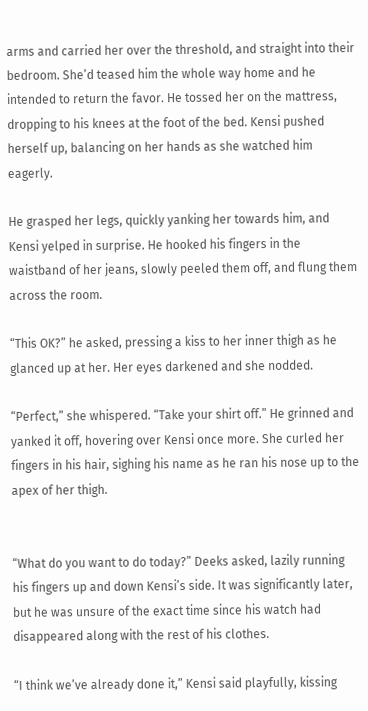arms and carried her over the threshold, and straight into their bedroom. She’d teased him the whole way home and he intended to return the favor. He tossed her on the mattress, dropping to his knees at the foot of the bed. Kensi pushed herself up, balancing on her hands as she watched him eagerly.

He grasped her legs, quickly yanking her towards him, and Kensi yelped in surprise. He hooked his fingers in the waistband of her jeans, slowly peeled them off, and flung them across the room.

“This OK?” he asked, pressing a kiss to her inner thigh as he glanced up at her. Her eyes darkened and she nodded.

“Perfect,” she whispered. “Take your shirt off.” He grinned and yanked it off, hovering over Kensi once more. She curled her fingers in his hair, sighing his name as he ran his nose up to the apex of her thigh.


“What do you want to do today?” Deeks asked, lazily running his fingers up and down Kensi’s side. It was significantly later, but he was unsure of the exact time since his watch had disappeared along with the rest of his clothes.

“I think we’ve already done it,” Kensi said playfully, kissing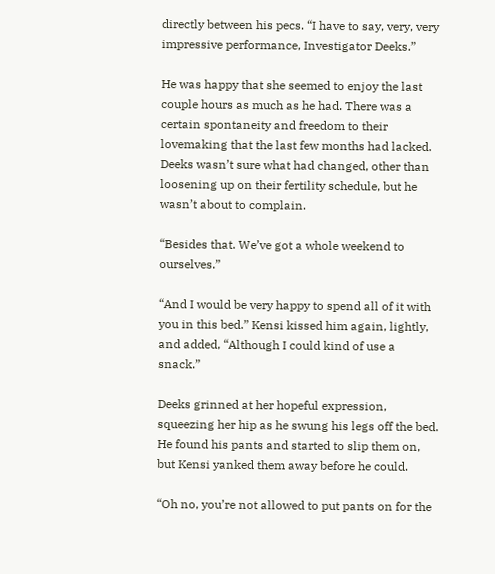directly between his pecs. “I have to say, very, very impressive performance, Investigator Deeks.”

He was happy that she seemed to enjoy the last couple hours as much as he had. There was a certain spontaneity and freedom to their lovemaking that the last few months had lacked. Deeks wasn’t sure what had changed, other than loosening up on their fertility schedule, but he wasn’t about to complain.

“Besides that. We’ve got a whole weekend to ourselves.”

“And I would be very happy to spend all of it with you in this bed.” Kensi kissed him again, lightly, and added, “Although I could kind of use a snack.”

Deeks grinned at her hopeful expression, squeezing her hip as he swung his legs off the bed. He found his pants and started to slip them on, but Kensi yanked them away before he could.

“Oh no, you’re not allowed to put pants on for the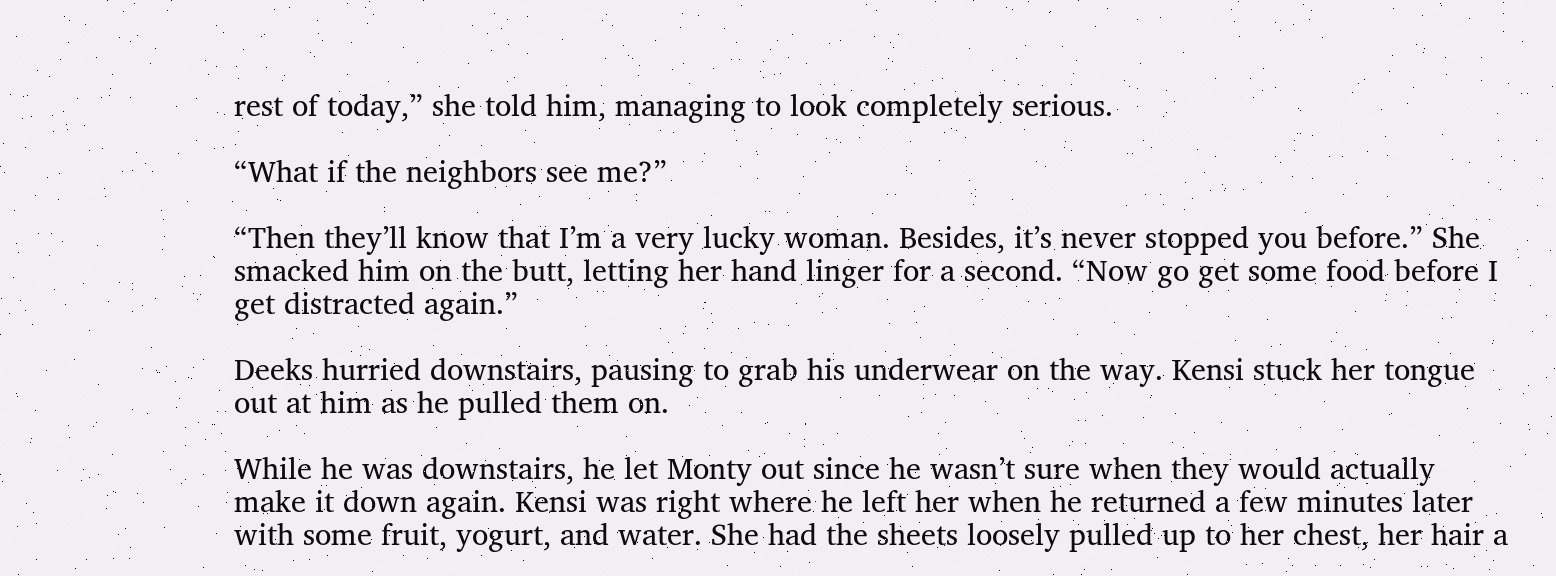rest of today,” she told him, managing to look completely serious.

“What if the neighbors see me?”

“Then they’ll know that I’m a very lucky woman. Besides, it’s never stopped you before.” She smacked him on the butt, letting her hand linger for a second. “Now go get some food before I get distracted again.”

Deeks hurried downstairs, pausing to grab his underwear on the way. Kensi stuck her tongue out at him as he pulled them on.

While he was downstairs, he let Monty out since he wasn’t sure when they would actually make it down again. Kensi was right where he left her when he returned a few minutes later with some fruit, yogurt, and water. She had the sheets loosely pulled up to her chest, her hair a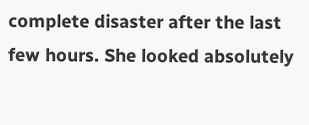complete disaster after the last few hours. She looked absolutely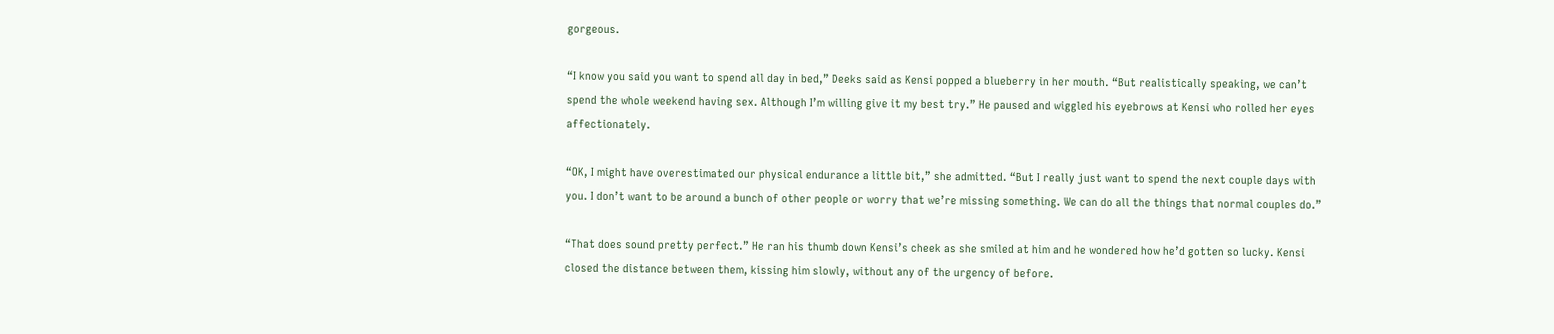gorgeous.

“I know you said you want to spend all day in bed,” Deeks said as Kensi popped a blueberry in her mouth. “But realistically speaking, we can’t spend the whole weekend having sex. Although I’m willing give it my best try.” He paused and wiggled his eyebrows at Kensi who rolled her eyes affectionately.

“OK, I might have overestimated our physical endurance a little bit,” she admitted. “But I really just want to spend the next couple days with you. I don’t want to be around a bunch of other people or worry that we’re missing something. We can do all the things that normal couples do.”

“That does sound pretty perfect.” He ran his thumb down Kensi’s cheek as she smiled at him and he wondered how he’d gotten so lucky. Kensi closed the distance between them, kissing him slowly, without any of the urgency of before.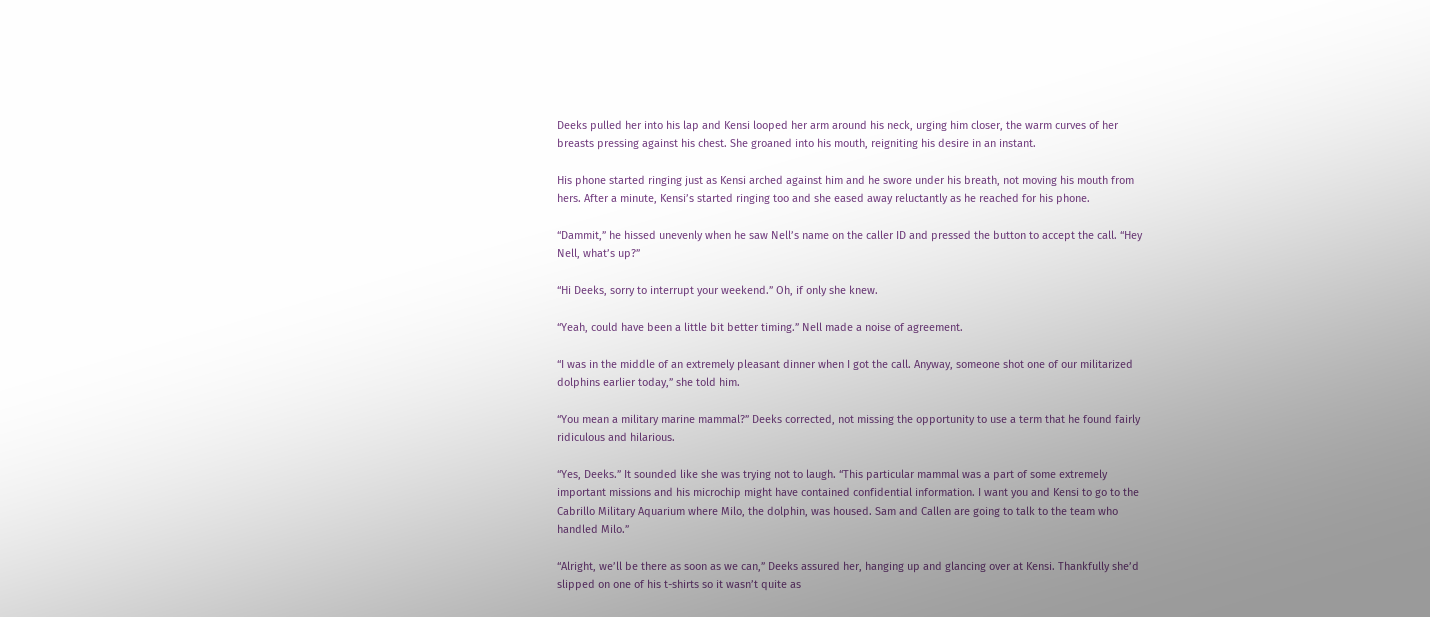Deeks pulled her into his lap and Kensi looped her arm around his neck, urging him closer, the warm curves of her breasts pressing against his chest. She groaned into his mouth, reigniting his desire in an instant.

His phone started ringing just as Kensi arched against him and he swore under his breath, not moving his mouth from hers. After a minute, Kensi’s started ringing too and she eased away reluctantly as he reached for his phone.

“Dammit,” he hissed unevenly when he saw Nell’s name on the caller ID and pressed the button to accept the call. “Hey Nell, what’s up?”

“Hi Deeks, sorry to interrupt your weekend.” Oh, if only she knew.

“Yeah, could have been a little bit better timing.” Nell made a noise of agreement.

“I was in the middle of an extremely pleasant dinner when I got the call. Anyway, someone shot one of our militarized dolphins earlier today,” she told him.

“You mean a military marine mammal?” Deeks corrected, not missing the opportunity to use a term that he found fairly ridiculous and hilarious.

“Yes, Deeks.” It sounded like she was trying not to laugh. “This particular mammal was a part of some extremely important missions and his microchip might have contained confidential information. I want you and Kensi to go to the Cabrillo Military Aquarium where Milo, the dolphin, was housed. Sam and Callen are going to talk to the team who handled Milo.”

“Alright, we’ll be there as soon as we can,” Deeks assured her, hanging up and glancing over at Kensi. Thankfully she’d slipped on one of his t-shirts so it wasn’t quite as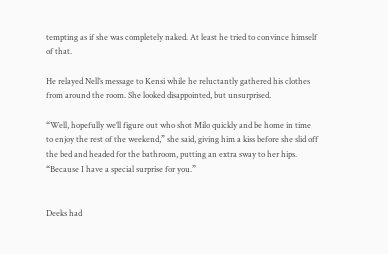tempting as if she was completely naked. At least he tried to convince himself of that.

He relayed Nell’s message to Kensi while he reluctantly gathered his clothes from around the room. She looked disappointed, but unsurprised.

“Well, hopefully we’ll figure out who shot Milo quickly and be home in time to enjoy the rest of the weekend,” she said, giving him a kiss before she slid off the bed and headed for the bathroom, putting an extra sway to her hips. “Because I have a special surprise for you.”


Deeks had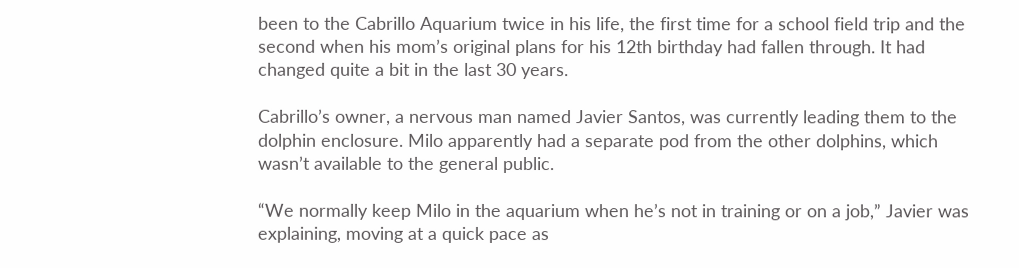been to the Cabrillo Aquarium twice in his life, the first time for a school field trip and the second when his mom’s original plans for his 12th birthday had fallen through. It had changed quite a bit in the last 30 years.

Cabrillo’s owner, a nervous man named Javier Santos, was currently leading them to the dolphin enclosure. Milo apparently had a separate pod from the other dolphins, which wasn’t available to the general public.

“We normally keep Milo in the aquarium when he’s not in training or on a job,” Javier was explaining, moving at a quick pace as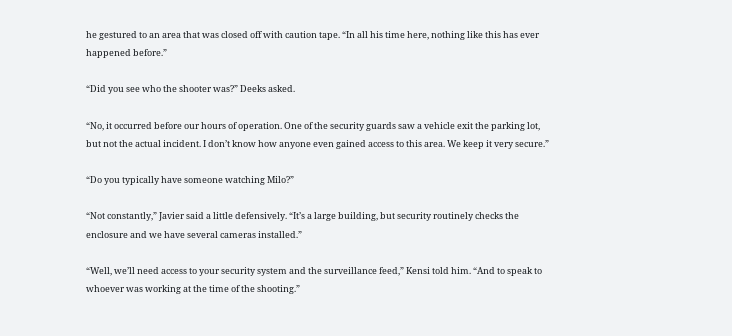he gestured to an area that was closed off with caution tape. “In all his time here, nothing like this has ever happened before.”

“Did you see who the shooter was?” Deeks asked.

“No, it occurred before our hours of operation. One of the security guards saw a vehicle exit the parking lot, but not the actual incident. I don’t know how anyone even gained access to this area. We keep it very secure.”

“Do you typically have someone watching Milo?”

“Not constantly,” Javier said a little defensively. “It’s a large building, but security routinely checks the enclosure and we have several cameras installed.”

“Well, we’ll need access to your security system and the surveillance feed,” Kensi told him. “And to speak to whoever was working at the time of the shooting.”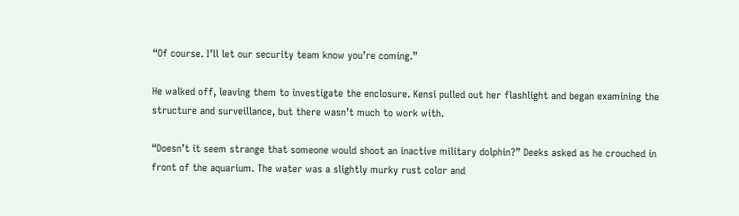“Of course. I’ll let our security team know you’re coming.”

He walked off, leaving them to investigate the enclosure. Kensi pulled out her flashlight and began examining the structure and surveillance, but there wasn’t much to work with.

“Doesn’t it seem strange that someone would shoot an inactive military dolphin?” Deeks asked as he crouched in front of the aquarium. The water was a slightly murky rust color and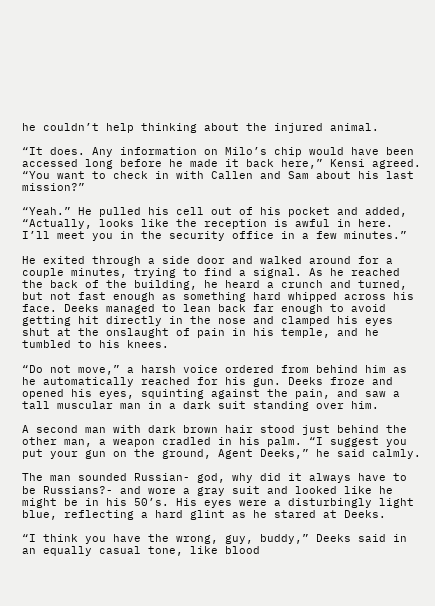he couldn’t help thinking about the injured animal.

“It does. Any information on Milo’s chip would have been accessed long before he made it back here,” Kensi agreed. “You want to check in with Callen and Sam about his last mission?”

“Yeah.” He pulled his cell out of his pocket and added, “Actually, looks like the reception is awful in here. I’ll meet you in the security office in a few minutes.”

He exited through a side door and walked around for a couple minutes, trying to find a signal. As he reached the back of the building, he heard a crunch and turned, but not fast enough as something hard whipped across his face. Deeks managed to lean back far enough to avoid getting hit directly in the nose and clamped his eyes shut at the onslaught of pain in his temple, and he tumbled to his knees.

“Do not move,” a harsh voice ordered from behind him as he automatically reached for his gun. Deeks froze and opened his eyes, squinting against the pain, and saw a tall muscular man in a dark suit standing over him.

A second man with dark brown hair stood just behind the other man, a weapon cradled in his palm. “I suggest you put your gun on the ground, Agent Deeks,” he said calmly.

The man sounded Russian- god, why did it always have to be Russians?- and wore a gray suit and looked like he might be in his 50’s. His eyes were a disturbingly light blue, reflecting a hard glint as he stared at Deeks.

“I think you have the wrong, guy, buddy,” Deeks said in an equally casual tone, like blood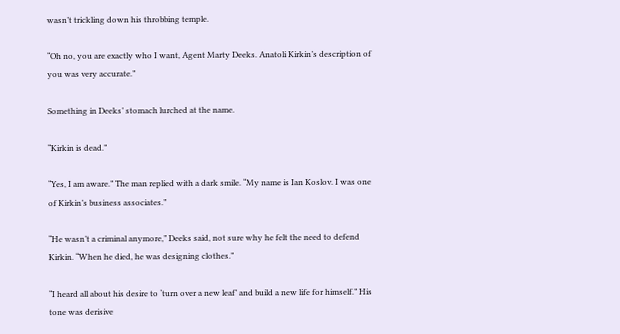wasn’t trickling down his throbbing temple.

“Oh no, you are exactly who I want, Agent Marty Deeks. Anatoli Kirkin’s description of you was very accurate.”

Something in Deeks’ stomach lurched at the name.

“Kirkin is dead.”

“Yes, I am aware.” The man replied with a dark smile. “My name is Ian Koslov. I was one of Kirkin’s business associates.”

“He wasn’t a criminal anymore,” Deeks said, not sure why he felt the need to defend Kirkin. “When he died, he was designing clothes.”

“I heard all about his desire to ‘turn over a new leaf’ and build a new life for himself.” His tone was derisive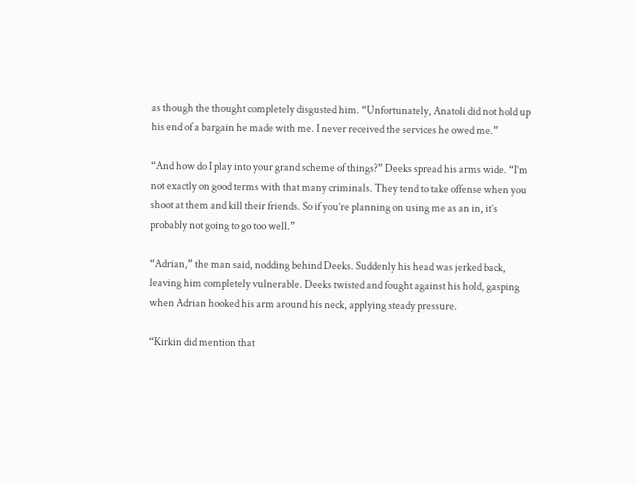as though the thought completely disgusted him. “Unfortunately, Anatoli did not hold up his end of a bargain he made with me. I never received the services he owed me.”

“And how do I play into your grand scheme of things?” Deeks spread his arms wide. “I’m not exactly on good terms with that many criminals. They tend to take offense when you shoot at them and kill their friends. So if you’re planning on using me as an in, it’s probably not going to go too well.”

“Adrian,” the man said, nodding behind Deeks. Suddenly his head was jerked back, leaving him completely vulnerable. Deeks twisted and fought against his hold, gasping when Adrian hooked his arm around his neck, applying steady pressure.

“Kirkin did mention that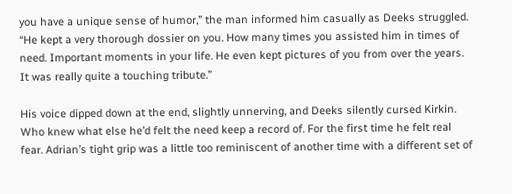you have a unique sense of humor,” the man informed him casually as Deeks struggled. “He kept a very thorough dossier on you. How many times you assisted him in times of need. Important moments in your life. He even kept pictures of you from over the years. It was really quite a touching tribute.”

His voice dipped down at the end, slightly unnerving, and Deeks silently cursed Kirkin. Who knew what else he’d felt the need keep a record of. For the first time he felt real fear. Adrian’s tight grip was a little too reminiscent of another time with a different set of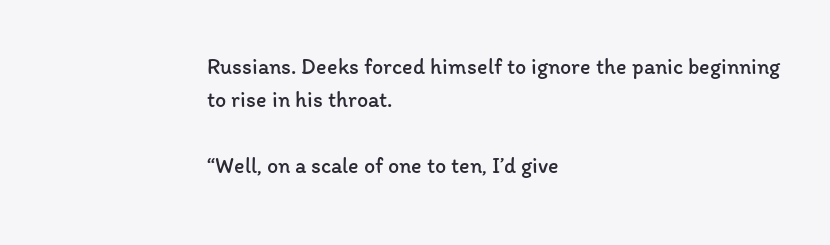Russians. Deeks forced himself to ignore the panic beginning to rise in his throat.

“Well, on a scale of one to ten, I’d give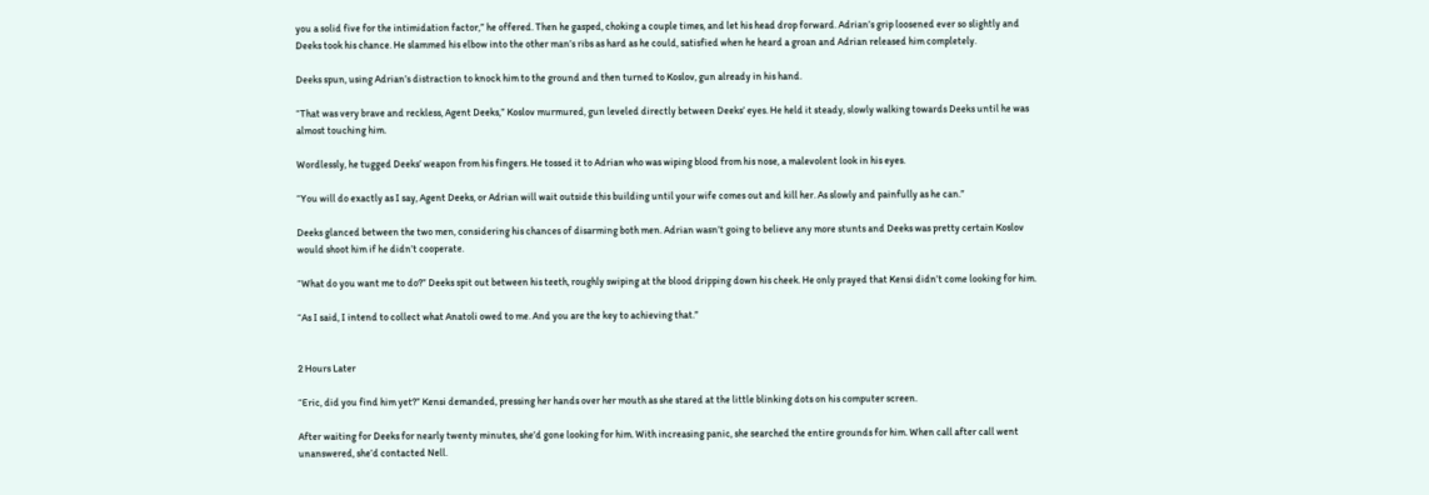you a solid five for the intimidation factor,” he offered. Then he gasped, choking a couple times, and let his head drop forward. Adrian’s grip loosened ever so slightly and Deeks took his chance. He slammed his elbow into the other man’s ribs as hard as he could, satisfied when he heard a groan and Adrian released him completely.

Deeks spun, using Adrian’s distraction to knock him to the ground and then turned to Koslov, gun already in his hand.

“That was very brave and reckless, Agent Deeks,” Koslov murmured, gun leveled directly between Deeks’ eyes. He held it steady, slowly walking towards Deeks until he was almost touching him.

Wordlessly, he tugged Deeks’ weapon from his fingers. He tossed it to Adrian who was wiping blood from his nose, a malevolent look in his eyes.

“You will do exactly as I say, Agent Deeks, or Adrian will wait outside this building until your wife comes out and kill her. As slowly and painfully as he can.”

Deeks glanced between the two men, considering his chances of disarming both men. Adrian wasn’t going to believe any more stunts and Deeks was pretty certain Koslov would shoot him if he didn’t cooperate.

“What do you want me to do?” Deeks spit out between his teeth, roughly swiping at the blood dripping down his cheek. He only prayed that Kensi didn’t come looking for him.

“As I said, I intend to collect what Anatoli owed to me. And you are the key to achieving that.”


2 Hours Later

“Eric, did you find him yet?” Kensi demanded, pressing her hands over her mouth as she stared at the little blinking dots on his computer screen.

After waiting for Deeks for nearly twenty minutes, she’d gone looking for him. With increasing panic, she searched the entire grounds for him. When call after call went unanswered, she’d contacted Nell.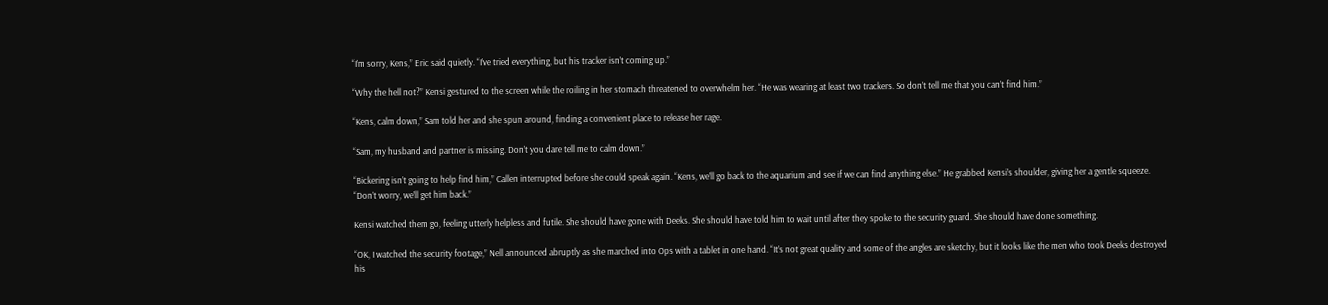“I’m sorry, Kens,” Eric said quietly. “I’ve tried everything, but his tracker isn’t coming up.”

“Why the hell not?” Kensi gestured to the screen while the roiling in her stomach threatened to overwhelm her. “He was wearing at least two trackers. So don’t tell me that you can’t find him.”

“Kens, calm down,” Sam told her and she spun around, finding a convenient place to release her rage.

“Sam, my husband and partner is missing. Don’t you dare tell me to calm down.”

“Bickering isn’t going to help find him,” Callen interrupted before she could speak again. “Kens, we’ll go back to the aquarium and see if we can find anything else.” He grabbed Kensi’s shoulder, giving her a gentle squeeze. “Don’t worry, we’ll get him back.”

Kensi watched them go, feeling utterly helpless and futile. She should have gone with Deeks. She should have told him to wait until after they spoke to the security guard. She should have done something.

“OK, I watched the security footage,” Nell announced abruptly as she marched into Ops with a tablet in one hand. “It’s not great quality and some of the angles are sketchy, but it looks like the men who took Deeks destroyed his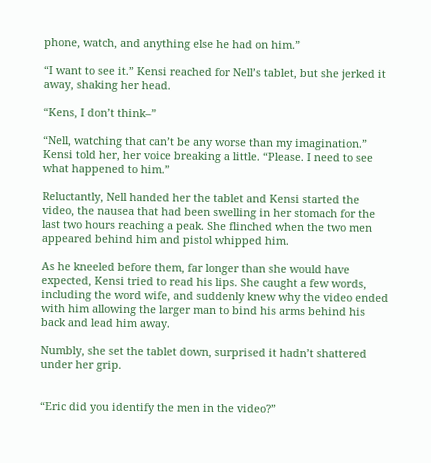phone, watch, and anything else he had on him.”

“I want to see it.” Kensi reached for Nell’s tablet, but she jerked it away, shaking her head.

“Kens, I don’t think–”

“Nell, watching that can’t be any worse than my imagination.” Kensi told her, her voice breaking a little. “Please. I need to see what happened to him.”

Reluctantly, Nell handed her the tablet and Kensi started the video, the nausea that had been swelling in her stomach for the last two hours reaching a peak. She flinched when the two men appeared behind him and pistol whipped him.

As he kneeled before them, far longer than she would have expected, Kensi tried to read his lips. She caught a few words, including the word wife, and suddenly knew why the video ended with him allowing the larger man to bind his arms behind his back and lead him away.

Numbly, she set the tablet down, surprised it hadn’t shattered under her grip.


“Eric did you identify the men in the video?”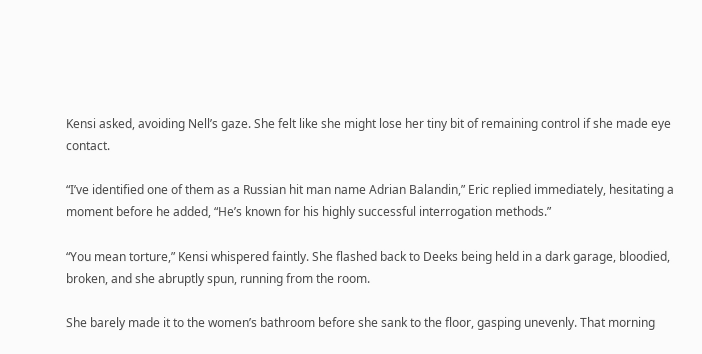Kensi asked, avoiding Nell’s gaze. She felt like she might lose her tiny bit of remaining control if she made eye contact.

“I’ve identified one of them as a Russian hit man name Adrian Balandin,” Eric replied immediately, hesitating a moment before he added, “He’s known for his highly successful interrogation methods.”

“You mean torture,” Kensi whispered faintly. She flashed back to Deeks being held in a dark garage, bloodied, broken, and she abruptly spun, running from the room.

She barely made it to the women’s bathroom before she sank to the floor, gasping unevenly. That morning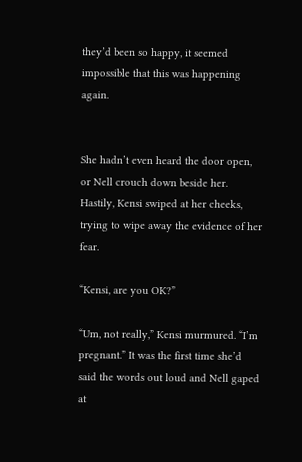they’d been so happy, it seemed impossible that this was happening again.


She hadn’t even heard the door open, or Nell crouch down beside her. Hastily, Kensi swiped at her cheeks, trying to wipe away the evidence of her fear.

“Kensi, are you OK?”

“Um, not really,” Kensi murmured. “I’m pregnant.” It was the first time she’d said the words out loud and Nell gaped at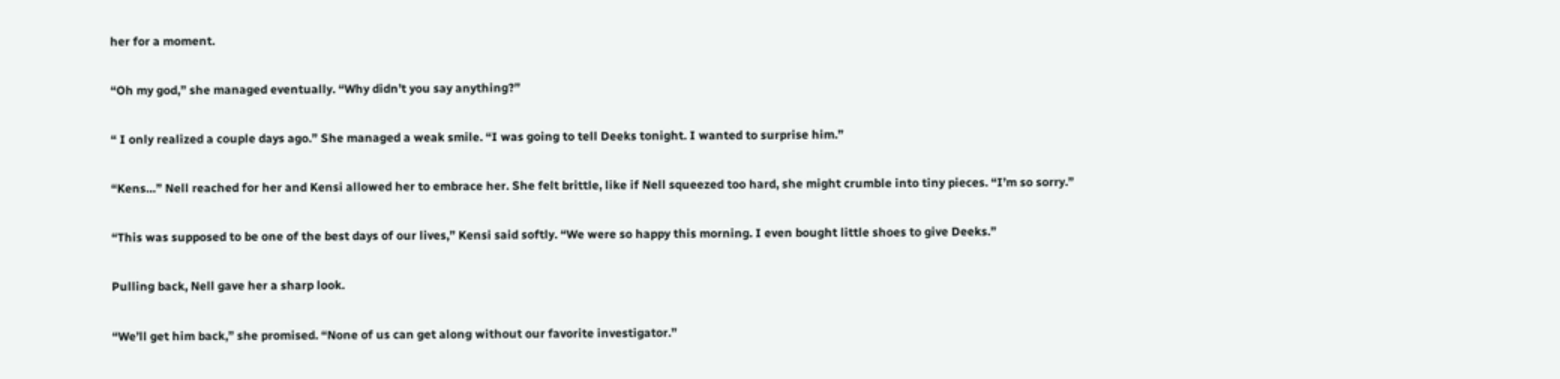her for a moment.

“Oh my god,” she managed eventually. “Why didn’t you say anything?”

“ I only realized a couple days ago.” She managed a weak smile. “I was going to tell Deeks tonight. I wanted to surprise him.”

“Kens…” Nell reached for her and Kensi allowed her to embrace her. She felt brittle, like if Nell squeezed too hard, she might crumble into tiny pieces. “I’m so sorry.”

“This was supposed to be one of the best days of our lives,” Kensi said softly. “We were so happy this morning. I even bought little shoes to give Deeks.”

Pulling back, Nell gave her a sharp look.

“We’ll get him back,” she promised. “None of us can get along without our favorite investigator.”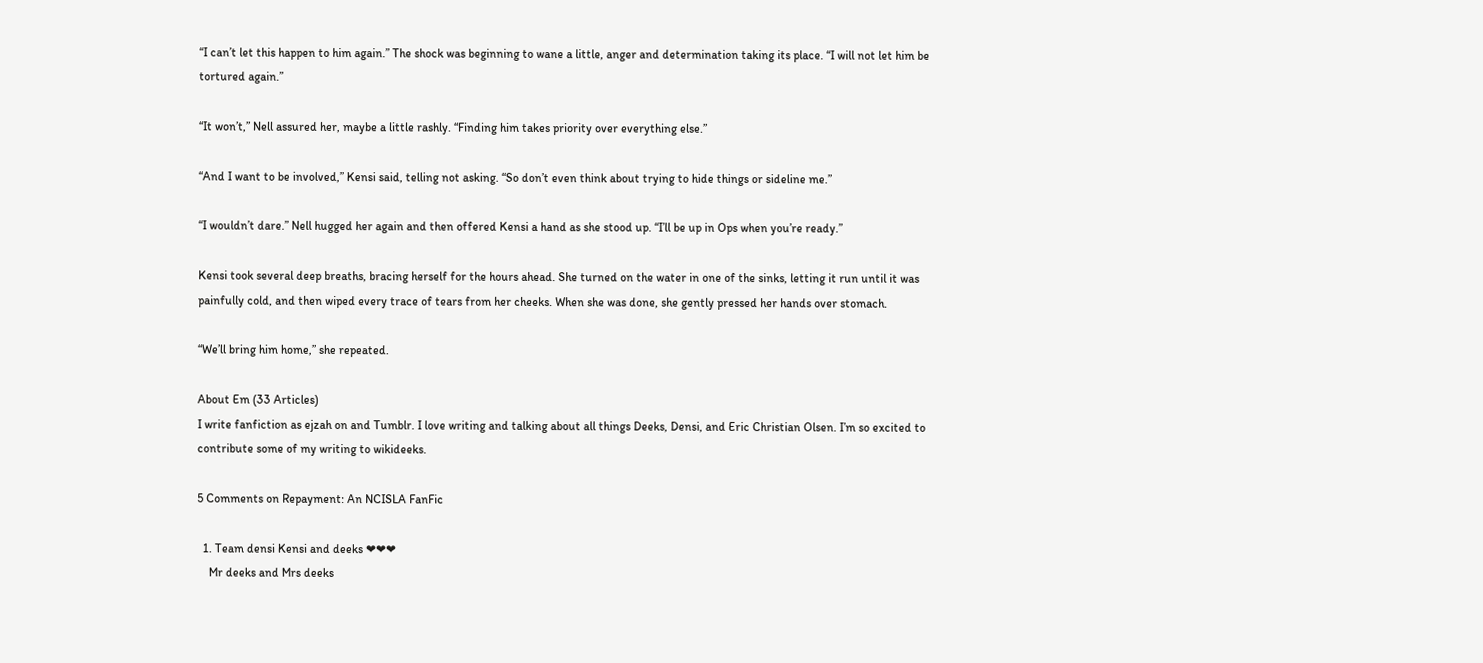“I can’t let this happen to him again.” The shock was beginning to wane a little, anger and determination taking its place. “I will not let him be tortured again.”

“It won’t,” Nell assured her, maybe a little rashly. “Finding him takes priority over everything else.”

“And I want to be involved,” Kensi said, telling not asking. “So don’t even think about trying to hide things or sideline me.”

“I wouldn’t dare.” Nell hugged her again and then offered Kensi a hand as she stood up. “I’ll be up in Ops when you’re ready.”

Kensi took several deep breaths, bracing herself for the hours ahead. She turned on the water in one of the sinks, letting it run until it was painfully cold, and then wiped every trace of tears from her cheeks. When she was done, she gently pressed her hands over stomach.

“We’ll bring him home,” she repeated.

About Em (33 Articles)
I write fanfiction as ejzah on and Tumblr. I love writing and talking about all things Deeks, Densi, and Eric Christian Olsen. I’m so excited to contribute some of my writing to wikideeks.

5 Comments on Repayment: An NCISLA FanFic

  1. Team densi Kensi and deeks ❤❤❤
    Mr deeks and Mrs deeks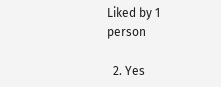Liked by 1 person

  2. Yes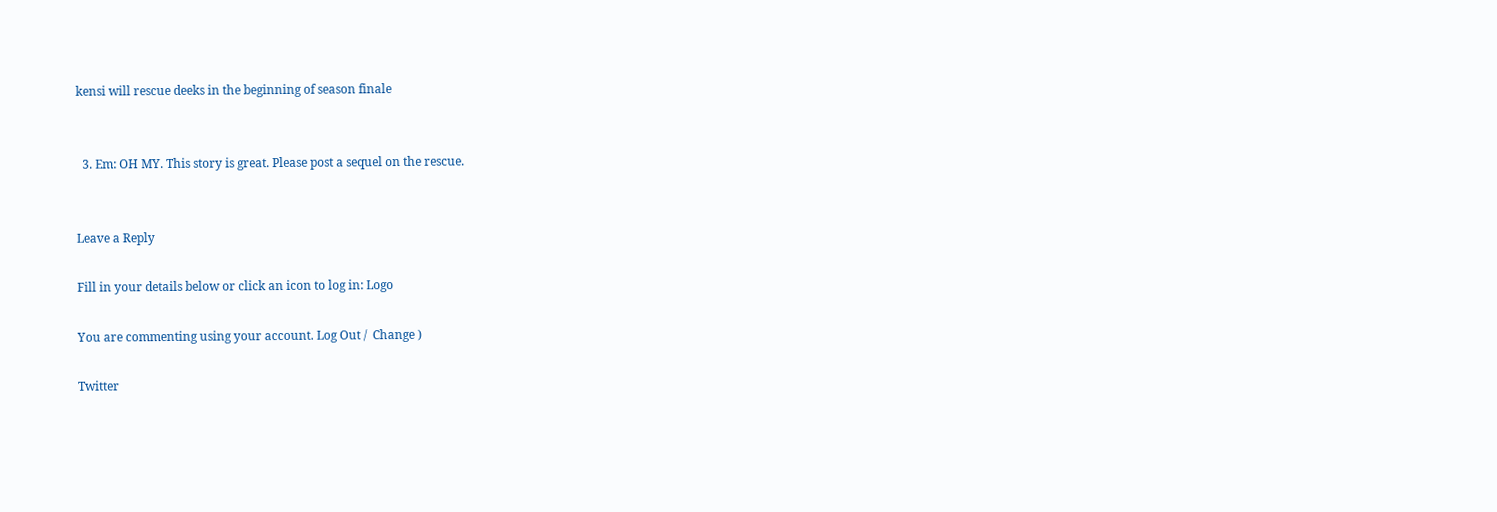kensi will rescue deeks in the beginning of season finale


  3. Em: OH MY. This story is great. Please post a sequel on the rescue.


Leave a Reply

Fill in your details below or click an icon to log in: Logo

You are commenting using your account. Log Out /  Change )

Twitter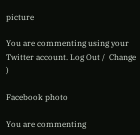picture

You are commenting using your Twitter account. Log Out /  Change )

Facebook photo

You are commenting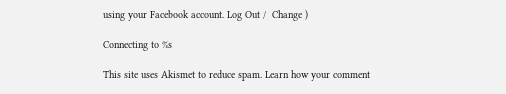using your Facebook account. Log Out /  Change )

Connecting to %s

This site uses Akismet to reduce spam. Learn how your comment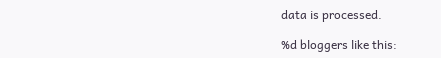data is processed.

%d bloggers like this: